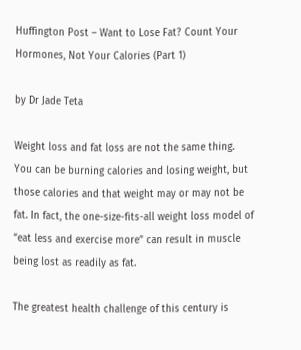Huffington Post – Want to Lose Fat? Count Your Hormones, Not Your Calories (Part 1)

by Dr Jade Teta

Weight loss and fat loss are not the same thing.  You can be burning calories and losing weight, but those calories and that weight may or may not be fat. In fact, the one-size-fits-all weight loss model of “eat less and exercise more” can result in muscle being lost as readily as fat.

The greatest health challenge of this century is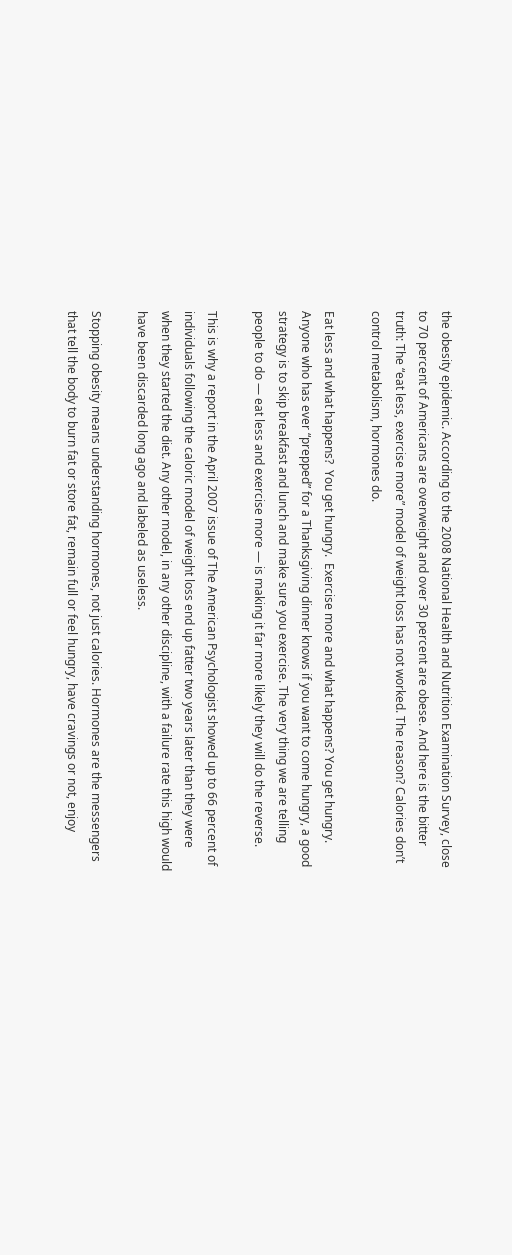the obesity epidemic. According to the 2008 National Health and Nutrition Examination Survey, close to 70 percent of Americans are overweight and over 30 percent are obese. And here is the bitter truth: The “eat less, exercise more” model of weight loss has not worked. The reason? Calories don’t control metabolism, hormones do.

Eat less and what happens?  You get hungry.  Exercise more and what happens? You get hungry. Anyone who has ever “prepped” for a Thanksgiving dinner knows if you want to come hungry, a good strategy is to skip breakfast and lunch and make sure you exercise. The very thing we are telling people to do — eat less and exercise more — is making it far more likely they will do the reverse.

This is why a report in the April 2007 issue of The American Psychologist showed up to 66 percent of individuals following the caloric model of weight loss end up fatter two years later than they were when they started the diet. Any other model, in any other discipline, with a failure rate this high would have been discarded long ago and labeled as useless.

Stopping obesity means understanding hormones, not just calories. Hormones are the messengers that tell the body to burn fat or store fat, remain full or feel hungry, have cravings or not, enjoy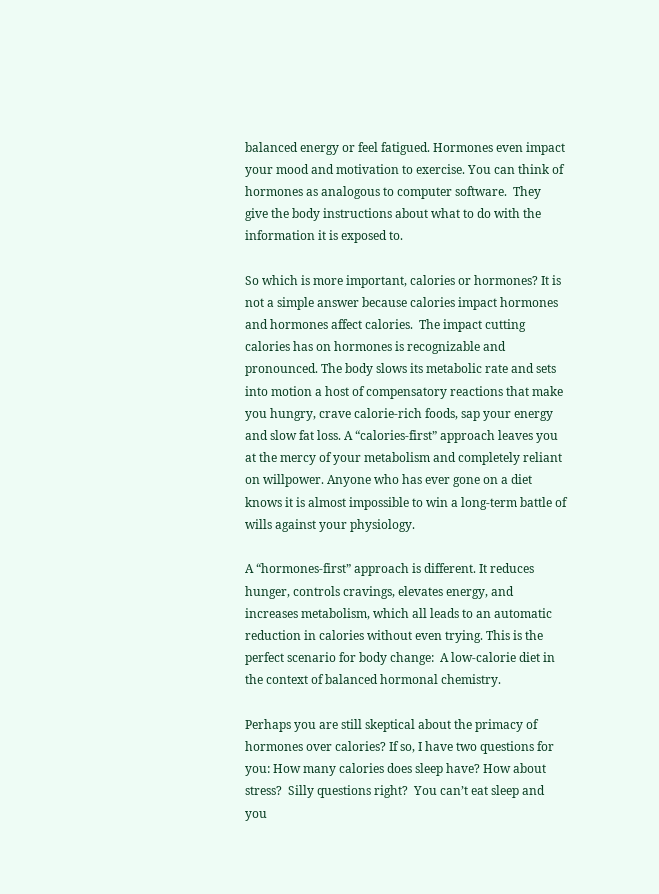balanced energy or feel fatigued. Hormones even impact your mood and motivation to exercise. You can think of hormones as analogous to computer software.  They give the body instructions about what to do with the information it is exposed to.

So which is more important, calories or hormones? It is not a simple answer because calories impact hormones and hormones affect calories.  The impact cutting calories has on hormones is recognizable and pronounced. The body slows its metabolic rate and sets into motion a host of compensatory reactions that make you hungry, crave calorie-rich foods, sap your energy and slow fat loss. A “calories-first” approach leaves you at the mercy of your metabolism and completely reliant on willpower. Anyone who has ever gone on a diet knows it is almost impossible to win a long-term battle of wills against your physiology.

A “hormones-first” approach is different. It reduces hunger, controls cravings, elevates energy, and increases metabolism, which all leads to an automatic reduction in calories without even trying. This is the perfect scenario for body change:  A low-calorie diet in the context of balanced hormonal chemistry.

Perhaps you are still skeptical about the primacy of hormones over calories? If so, I have two questions for you: How many calories does sleep have? How about stress?  Silly questions right?  You can’t eat sleep and you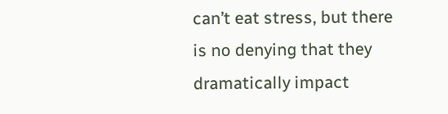can’t eat stress, but there is no denying that they dramatically impact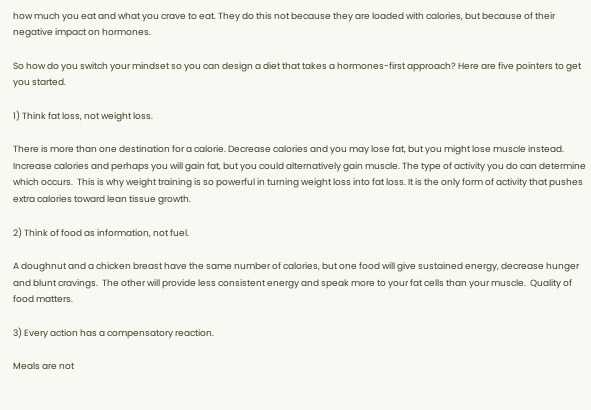how much you eat and what you crave to eat. They do this not because they are loaded with calories, but because of their negative impact on hormones.

So how do you switch your mindset so you can design a diet that takes a hormones-first approach? Here are five pointers to get you started.

1) Think fat loss, not weight loss.

There is more than one destination for a calorie. Decrease calories and you may lose fat, but you might lose muscle instead.  Increase calories and perhaps you will gain fat, but you could alternatively gain muscle. The type of activity you do can determine which occurs.  This is why weight training is so powerful in turning weight loss into fat loss. It is the only form of activity that pushes extra calories toward lean tissue growth.

2) Think of food as information, not fuel.

A doughnut and a chicken breast have the same number of calories, but one food will give sustained energy, decrease hunger and blunt cravings.  The other will provide less consistent energy and speak more to your fat cells than your muscle.  Quality of food matters.

3) Every action has a compensatory reaction.

Meals are not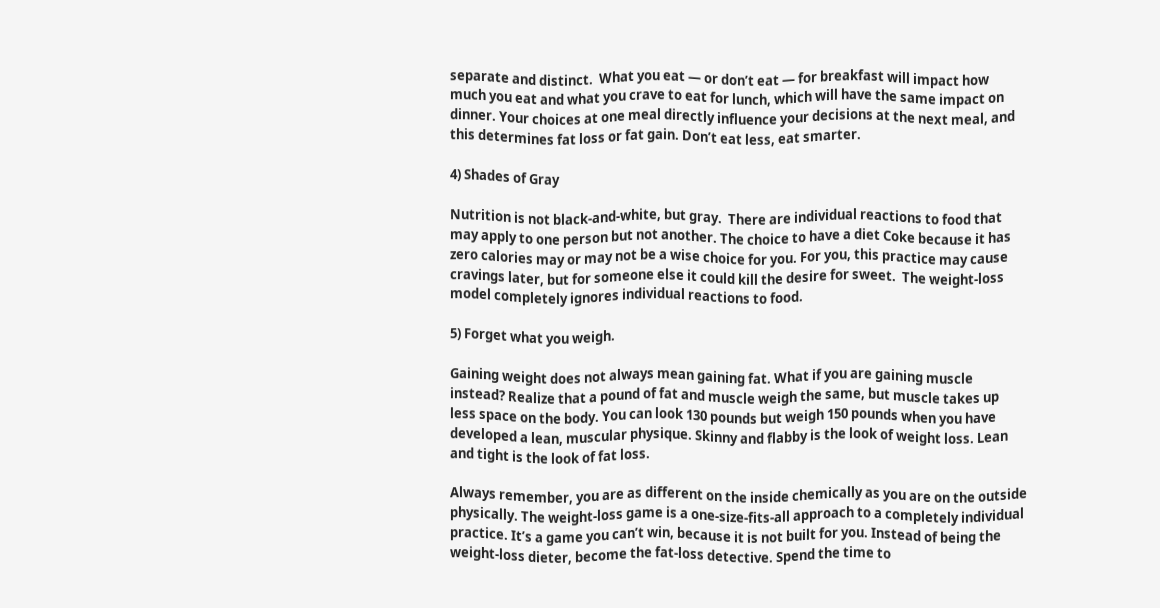separate and distinct.  What you eat — or don’t eat — for breakfast will impact how much you eat and what you crave to eat for lunch, which will have the same impact on dinner. Your choices at one meal directly influence your decisions at the next meal, and this determines fat loss or fat gain. Don’t eat less, eat smarter.

4) Shades of Gray

Nutrition is not black-and-white, but gray.  There are individual reactions to food that may apply to one person but not another. The choice to have a diet Coke because it has zero calories may or may not be a wise choice for you. For you, this practice may cause cravings later, but for someone else it could kill the desire for sweet.  The weight-loss model completely ignores individual reactions to food.

5) Forget what you weigh.

Gaining weight does not always mean gaining fat. What if you are gaining muscle instead? Realize that a pound of fat and muscle weigh the same, but muscle takes up less space on the body. You can look 130 pounds but weigh 150 pounds when you have developed a lean, muscular physique. Skinny and flabby is the look of weight loss. Lean and tight is the look of fat loss.

Always remember, you are as different on the inside chemically as you are on the outside physically. The weight-loss game is a one-size-fits-all approach to a completely individual practice. It’s a game you can’t win, because it is not built for you. Instead of being the weight-loss dieter, become the fat-loss detective. Spend the time to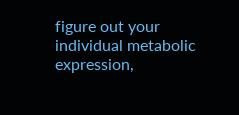figure out your individual metabolic expression,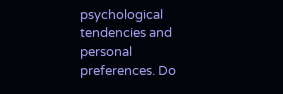psychological tendencies and personal preferences. Do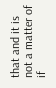that and it is not a matter of if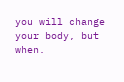you will change your body, but when.